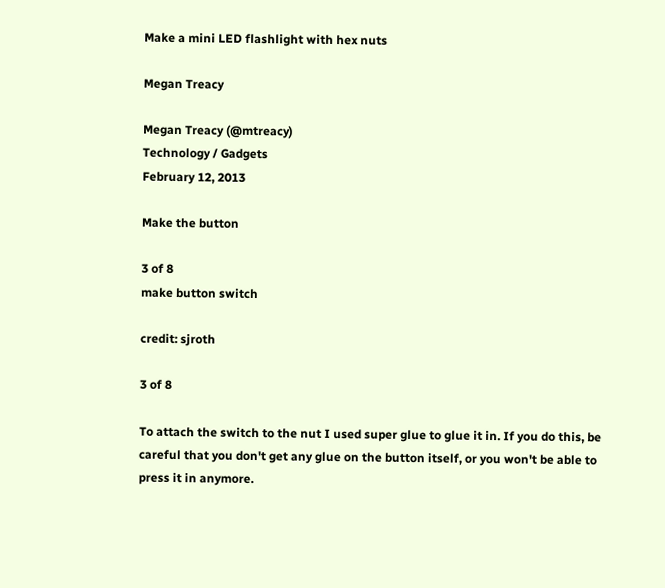Make a mini LED flashlight with hex nuts

Megan Treacy

Megan Treacy (@mtreacy)
Technology / Gadgets
February 12, 2013

Make the button

3 of 8
make button switch

credit: sjroth

3 of 8

To attach the switch to the nut I used super glue to glue it in. If you do this, be careful that you don't get any glue on the button itself, or you won't be able to press it in anymore.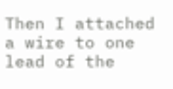Then I attached a wire to one lead of the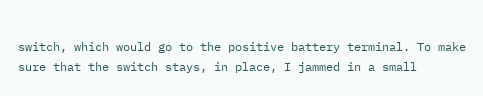switch, which would go to the positive battery terminal. To make sure that the switch stays, in place, I jammed in a small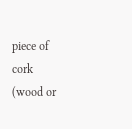piece of cork (wood or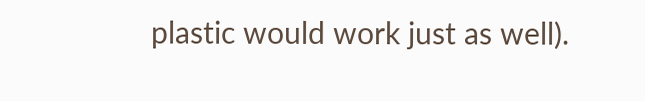plastic would work just as well).